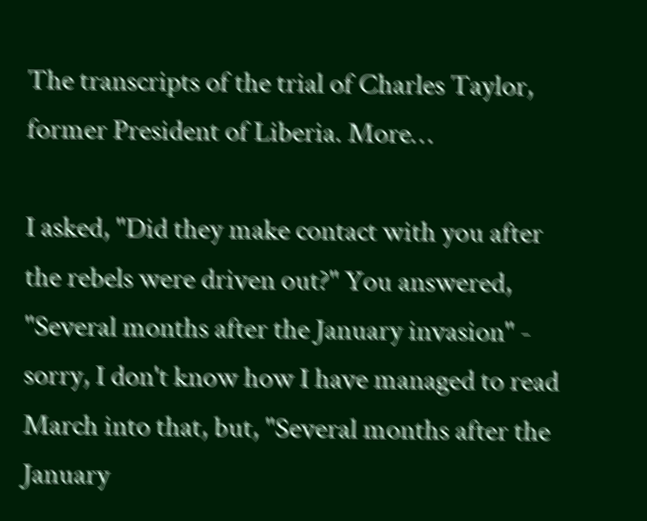The transcripts of the trial of Charles Taylor, former President of Liberia. More…

I asked, "Did they make contact with you after the rebels were driven out?" You answered, "Several months after the January invasion" - sorry, I don't know how I have managed to read March into that, but, "Several months after the January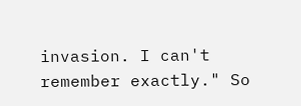invasion. I can't remember exactly." So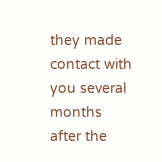they made contact with you several months after the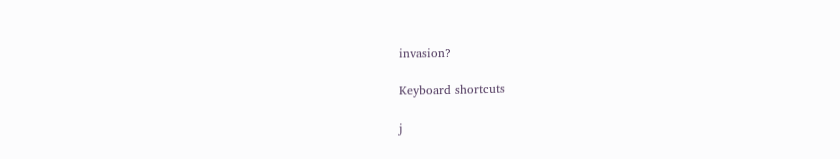invasion?

Keyboard shortcuts

j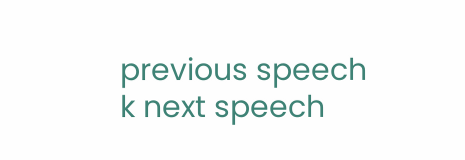previous speech k next speech